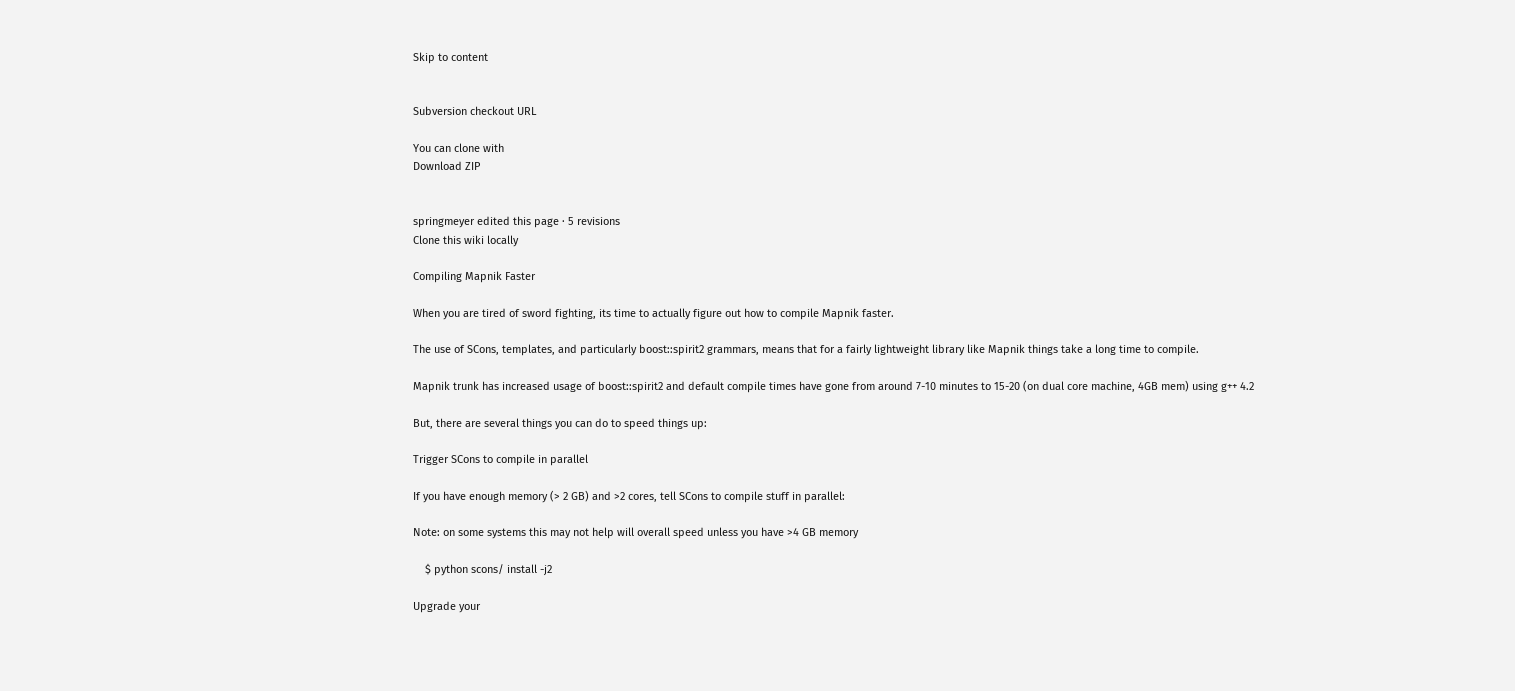Skip to content


Subversion checkout URL

You can clone with
Download ZIP


springmeyer edited this page · 5 revisions
Clone this wiki locally

Compiling Mapnik Faster

When you are tired of sword fighting, its time to actually figure out how to compile Mapnik faster.

The use of SCons, templates, and particularly boost::spirit2 grammars, means that for a fairly lightweight library like Mapnik things take a long time to compile.

Mapnik trunk has increased usage of boost::spirit2 and default compile times have gone from around 7-10 minutes to 15-20 (on dual core machine, 4GB mem) using g++ 4.2

But, there are several things you can do to speed things up:

Trigger SCons to compile in parallel

If you have enough memory (> 2 GB) and >2 cores, tell SCons to compile stuff in parallel:

Note: on some systems this may not help will overall speed unless you have >4 GB memory

    $ python scons/ install -j2

Upgrade your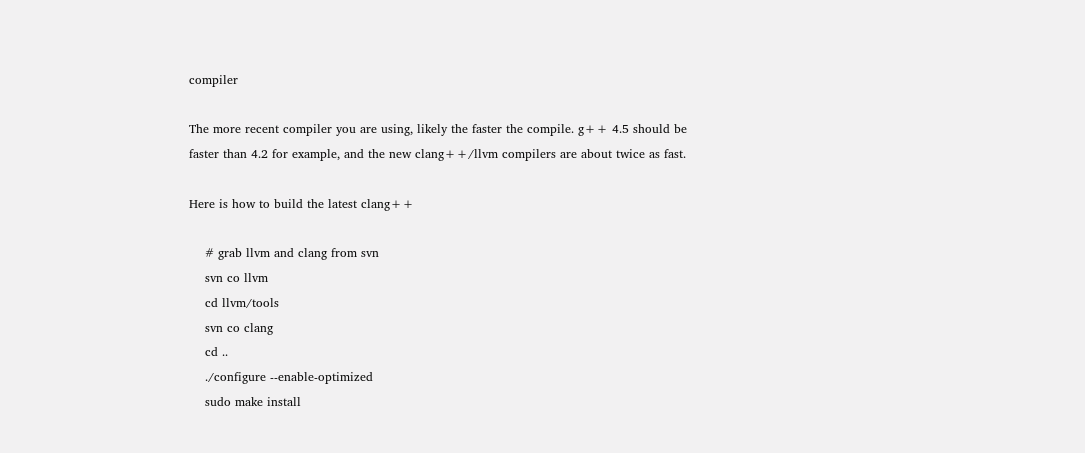compiler

The more recent compiler you are using, likely the faster the compile. g++ 4.5 should be faster than 4.2 for example, and the new clang++/llvm compilers are about twice as fast.

Here is how to build the latest clang++

    # grab llvm and clang from svn
    svn co llvm
    cd llvm/tools
    svn co clang
    cd ..
    ./configure --enable-optimized
    sudo make install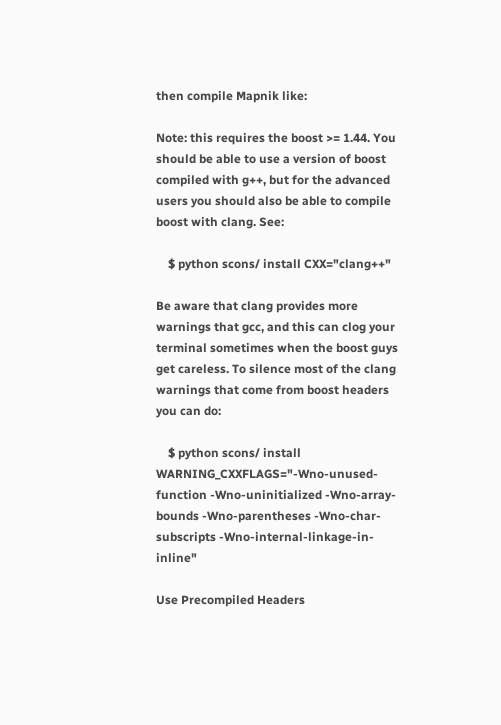then compile Mapnik like:

Note: this requires the boost >= 1.44. You should be able to use a version of boost compiled with g++, but for the advanced users you should also be able to compile boost with clang. See:

    $ python scons/ install CXX="clang++"

Be aware that clang provides more warnings that gcc, and this can clog your terminal sometimes when the boost guys get careless. To silence most of the clang warnings that come from boost headers you can do:

    $ python scons/ install WARNING_CXXFLAGS="-Wno-unused-function -Wno-uninitialized -Wno-array-bounds -Wno-parentheses -Wno-char-subscripts -Wno-internal-linkage-in-inline"

Use Precompiled Headers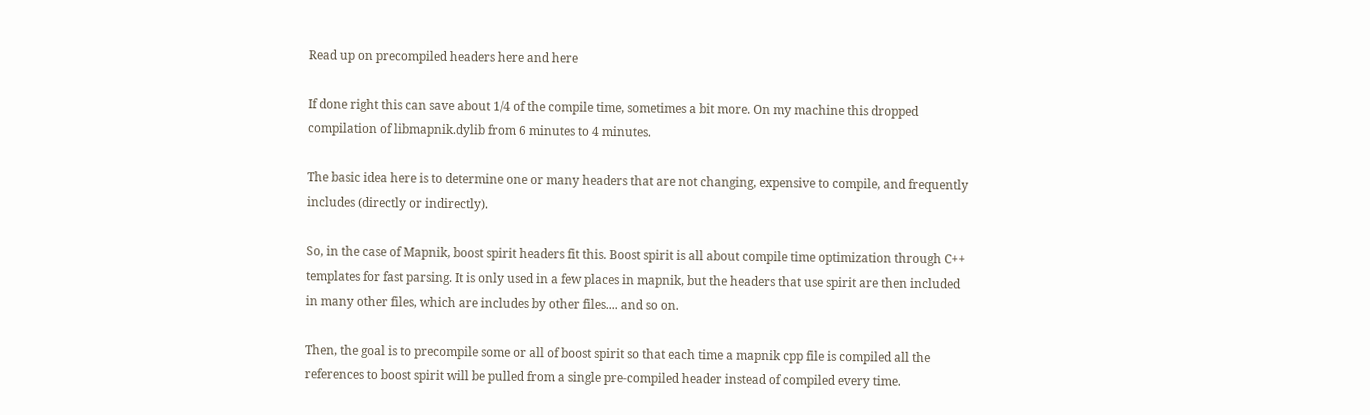Read up on precompiled headers here and here

If done right this can save about 1/4 of the compile time, sometimes a bit more. On my machine this dropped compilation of libmapnik.dylib from 6 minutes to 4 minutes.

The basic idea here is to determine one or many headers that are not changing, expensive to compile, and frequently includes (directly or indirectly).

So, in the case of Mapnik, boost spirit headers fit this. Boost spirit is all about compile time optimization through C++ templates for fast parsing. It is only used in a few places in mapnik, but the headers that use spirit are then included in many other files, which are includes by other files.... and so on.

Then, the goal is to precompile some or all of boost spirit so that each time a mapnik cpp file is compiled all the references to boost spirit will be pulled from a single pre-compiled header instead of compiled every time.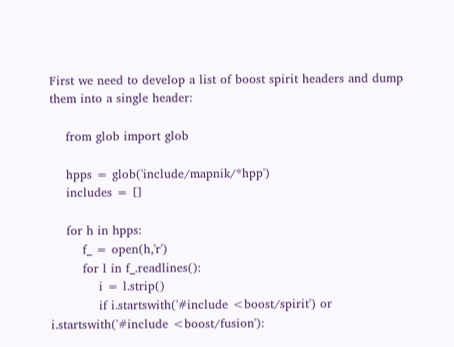First we need to develop a list of boost spirit headers and dump them into a single header:

    from glob import glob

    hpps = glob('include/mapnik/*hpp')
    includes = []

    for h in hpps:
        f_ = open(h,'r')
        for l in f_.readlines():
            i = l.strip()
            if i.startswith('#include <boost/spirit') or i.startswith('#include <boost/fusion'):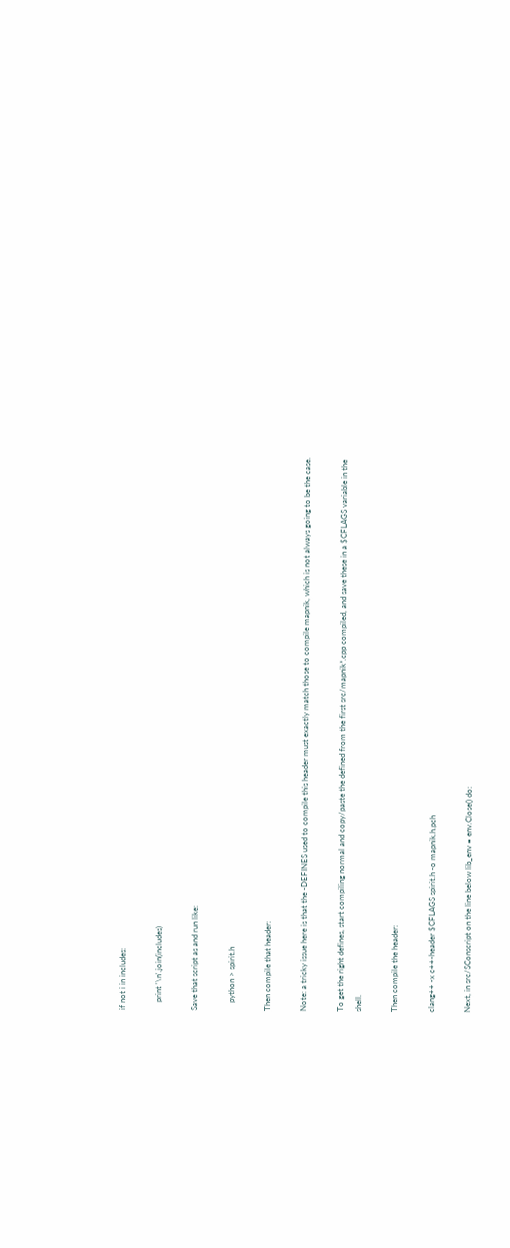if not i in includes:

    print '\n'.join(includes)

Save that script as and run like:

    python > spirit.h

Then compile that header:

Note: a tricky issue here is that the -DEFINES used to compile this header must exactly match those to compile mapnik, which is not always going to be the case.

To get the right defines, start compiling normal and copy/paste the defined from the first src/mapnik*.cpp compiled, and save these in a $CFLAGS variable in the shell.

Then compile the header:

clang++ -x c++-header $CFLAGS spirit.h -o mapnik.h.pch

Next, in src/SConscript on the line below lib_env = env.Close() do: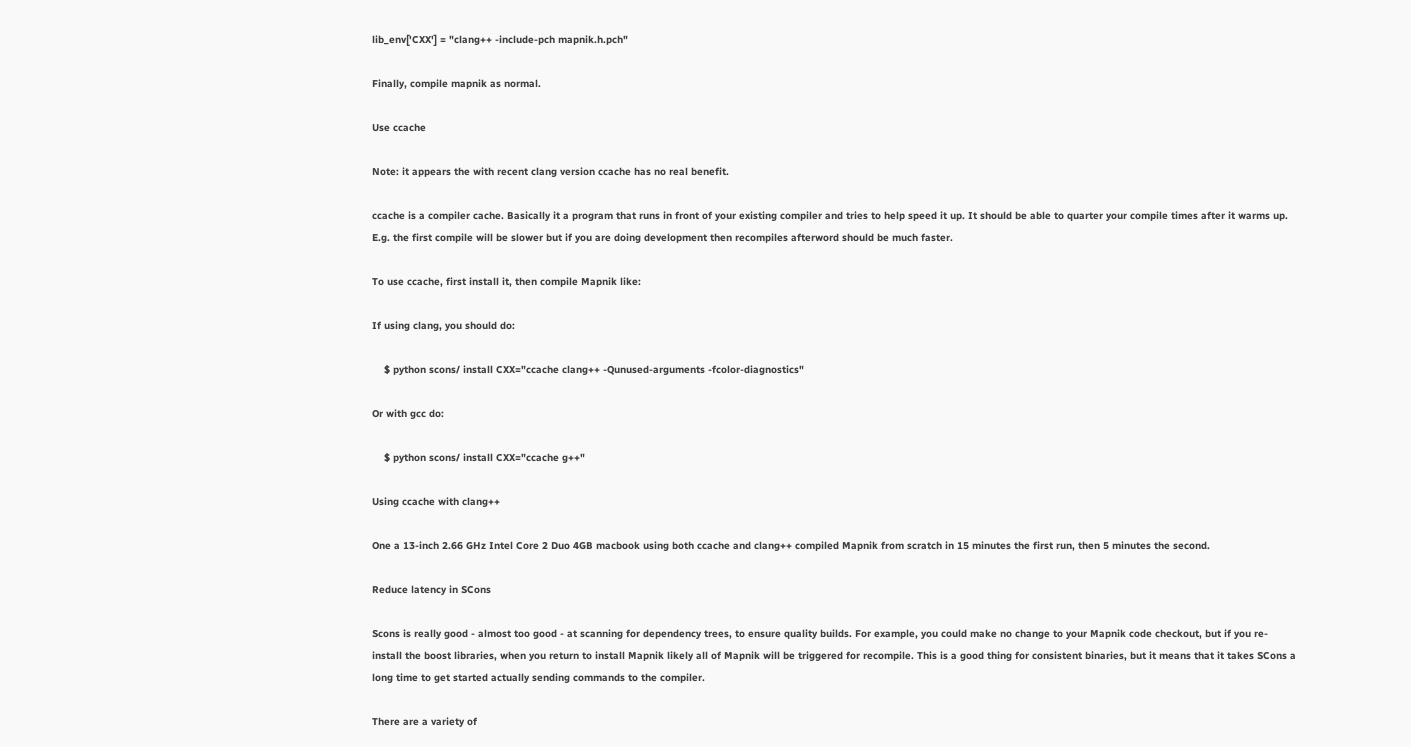lib_env['CXX'] = "clang++ -include-pch mapnik.h.pch"

Finally, compile mapnik as normal.

Use ccache

Note: it appears the with recent clang version ccache has no real benefit.

ccache is a compiler cache. Basically it a program that runs in front of your existing compiler and tries to help speed it up. It should be able to quarter your compile times after it warms up. E.g. the first compile will be slower but if you are doing development then recompiles afterword should be much faster.

To use ccache, first install it, then compile Mapnik like:

If using clang, you should do:

    $ python scons/ install CXX="ccache clang++ -Qunused-arguments -fcolor-diagnostics"

Or with gcc do:

    $ python scons/ install CXX="ccache g++"

Using ccache with clang++

One a 13-inch 2.66 GHz Intel Core 2 Duo 4GB macbook using both ccache and clang++ compiled Mapnik from scratch in 15 minutes the first run, then 5 minutes the second.

Reduce latency in SCons

Scons is really good - almost too good - at scanning for dependency trees, to ensure quality builds. For example, you could make no change to your Mapnik code checkout, but if you re-install the boost libraries, when you return to install Mapnik likely all of Mapnik will be triggered for recompile. This is a good thing for consistent binaries, but it means that it takes SCons a long time to get started actually sending commands to the compiler.

There are a variety of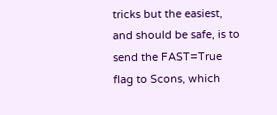tricks but the easiest, and should be safe, is to send the FAST=True flag to Scons, which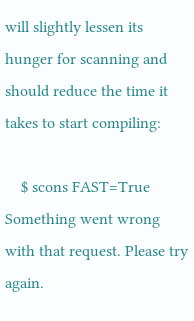will slightly lessen its hunger for scanning and should reduce the time it takes to start compiling:

    $ scons FAST=True
Something went wrong with that request. Please try again.